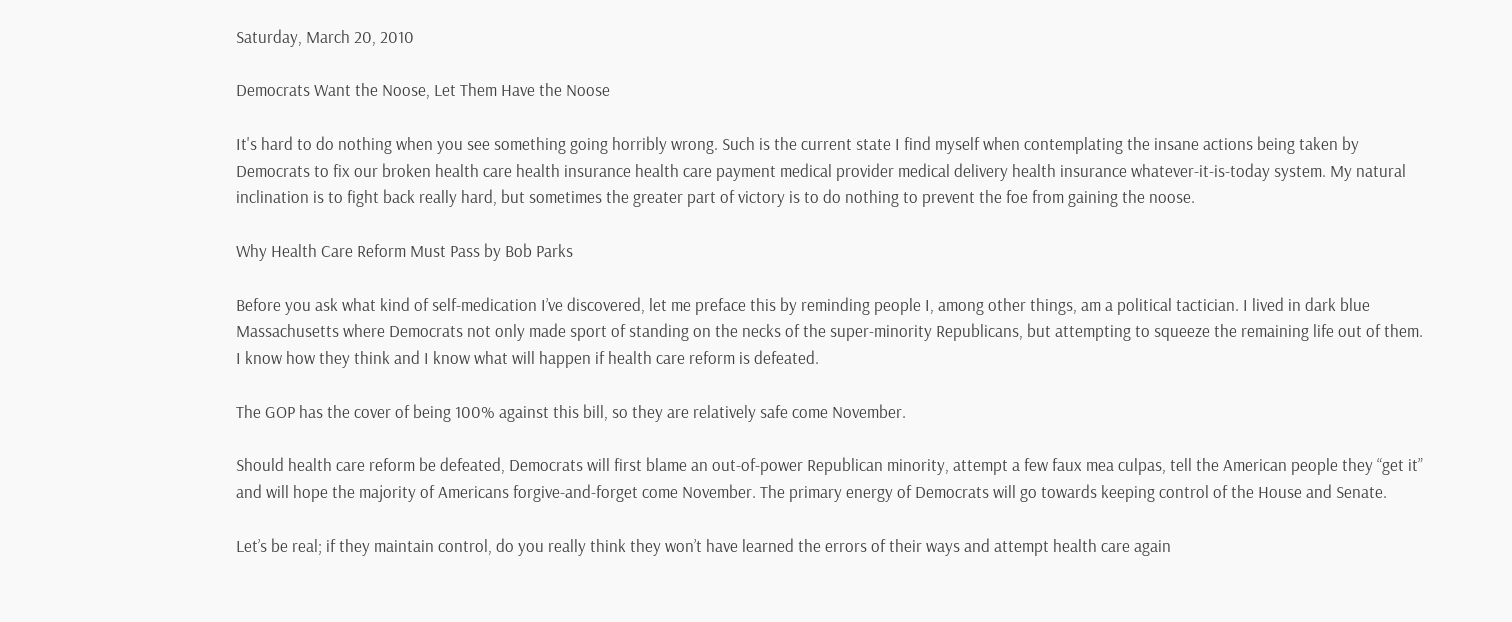Saturday, March 20, 2010

Democrats Want the Noose, Let Them Have the Noose

It's hard to do nothing when you see something going horribly wrong. Such is the current state I find myself when contemplating the insane actions being taken by Democrats to fix our broken health care health insurance health care payment medical provider medical delivery health insurance whatever-it-is-today system. My natural inclination is to fight back really hard, but sometimes the greater part of victory is to do nothing to prevent the foe from gaining the noose.

Why Health Care Reform Must Pass by Bob Parks

Before you ask what kind of self-medication I’ve discovered, let me preface this by reminding people I, among other things, am a political tactician. I lived in dark blue Massachusetts where Democrats not only made sport of standing on the necks of the super-minority Republicans, but attempting to squeeze the remaining life out of them. I know how they think and I know what will happen if health care reform is defeated.

The GOP has the cover of being 100% against this bill, so they are relatively safe come November.

Should health care reform be defeated, Democrats will first blame an out-of-power Republican minority, attempt a few faux mea culpas, tell the American people they “get it” and will hope the majority of Americans forgive-and-forget come November. The primary energy of Democrats will go towards keeping control of the House and Senate.

Let’s be real; if they maintain control, do you really think they won’t have learned the errors of their ways and attempt health care again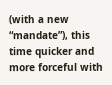(with a new “mandate”), this time quicker and more forceful with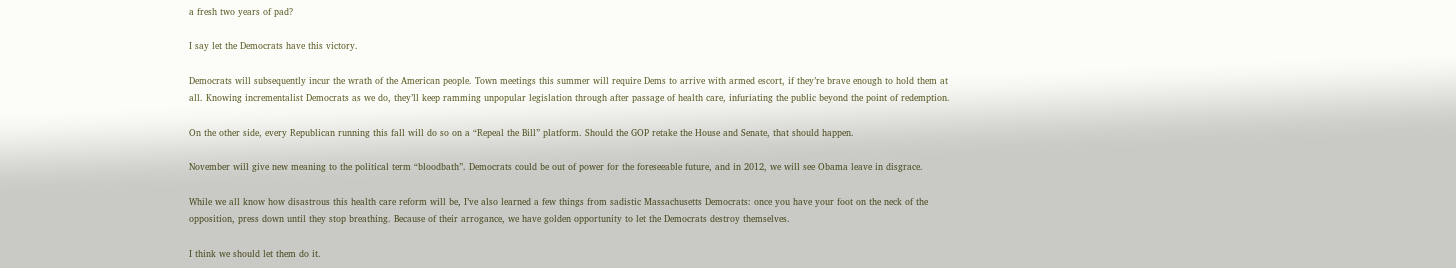a fresh two years of pad?

I say let the Democrats have this victory.

Democrats will subsequently incur the wrath of the American people. Town meetings this summer will require Dems to arrive with armed escort, if they’re brave enough to hold them at all. Knowing incrementalist Democrats as we do, they’ll keep ramming unpopular legislation through after passage of health care, infuriating the public beyond the point of redemption.

On the other side, every Republican running this fall will do so on a “Repeal the Bill” platform. Should the GOP retake the House and Senate, that should happen.

November will give new meaning to the political term “bloodbath”. Democrats could be out of power for the foreseeable future, and in 2012, we will see Obama leave in disgrace.

While we all know how disastrous this health care reform will be, I’ve also learned a few things from sadistic Massachusetts Democrats: once you have your foot on the neck of the opposition, press down until they stop breathing. Because of their arrogance, we have golden opportunity to let the Democrats destroy themselves.

I think we should let them do it.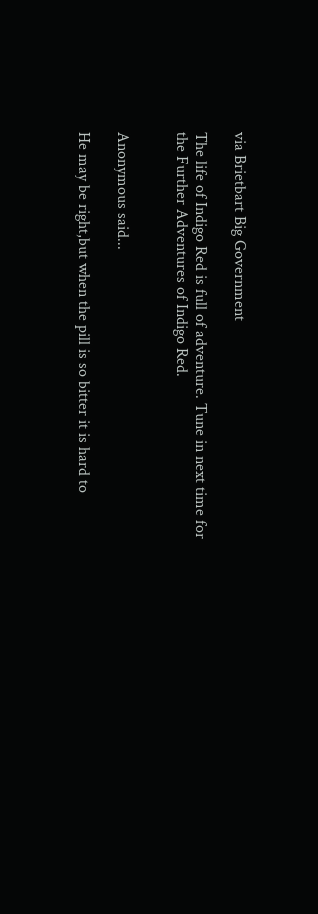via Brietbart Big Government

The life of Indigo Red is full of adventure. Tune in next time for the Further Adventures of Indigo Red.


Anonymous said...

He may be right,but when the pill is so bitter it is hard to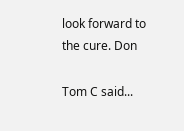look forward to the cure. Don

Tom C said...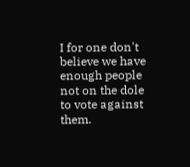I for one don't believe we have enough people not on the dole to vote against them.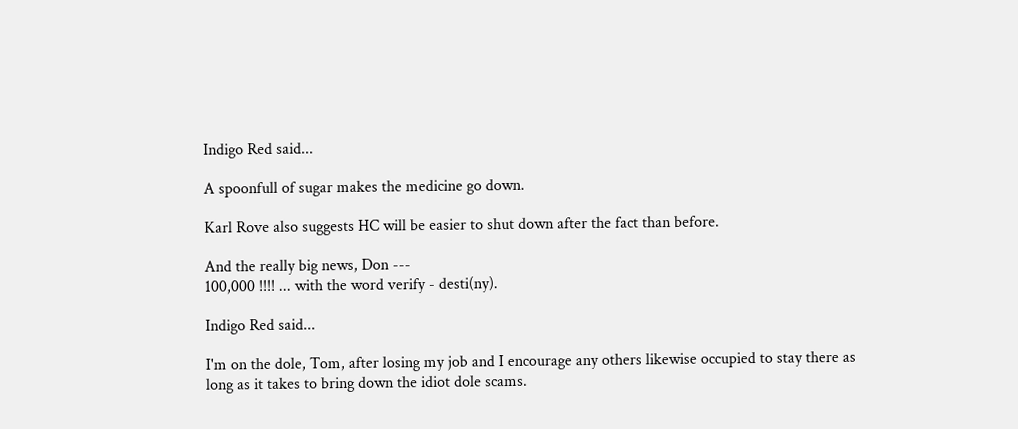Indigo Red said...

A spoonfull of sugar makes the medicine go down.

Karl Rove also suggests HC will be easier to shut down after the fact than before.

And the really big news, Don ---
100,000 !!!! ... with the word verify - desti(ny).

Indigo Red said...

I'm on the dole, Tom, after losing my job and I encourage any others likewise occupied to stay there as long as it takes to bring down the idiot dole scams.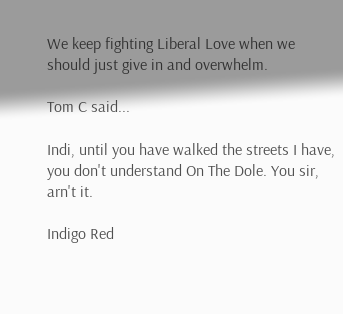We keep fighting Liberal Love when we should just give in and overwhelm.

Tom C said...

Indi, until you have walked the streets I have, you don't understand On The Dole. You sir, arn't it.

Indigo Red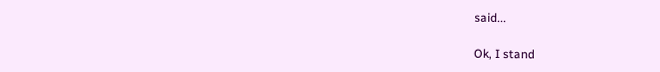said...

Ok, I stand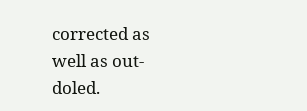corrected as well as out-doled.